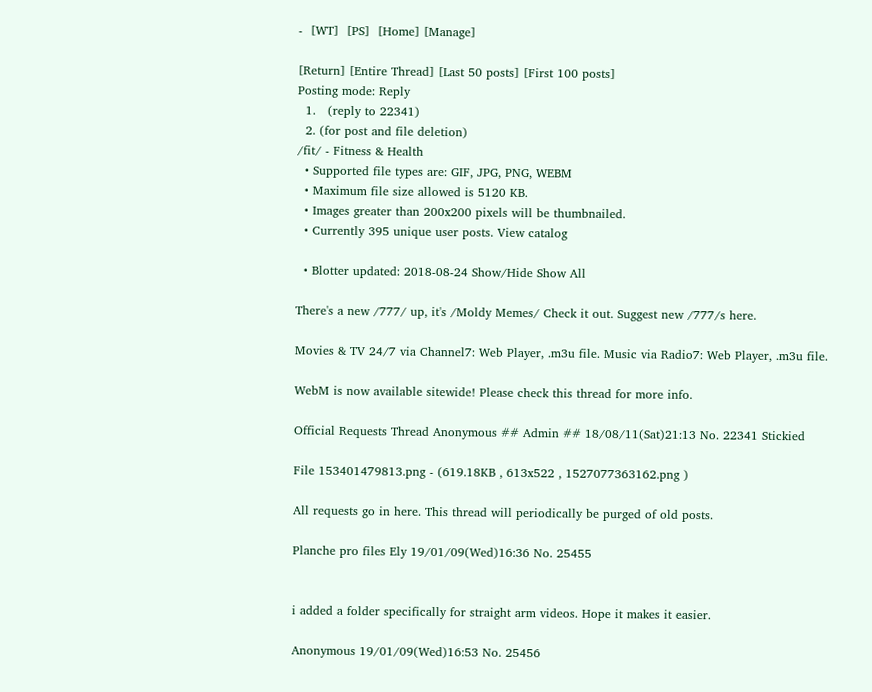-  [WT]  [PS]  [Home] [Manage]

[Return] [Entire Thread] [Last 50 posts] [First 100 posts]
Posting mode: Reply
  1.   (reply to 22341)
  2. (for post and file deletion)
/fit/ - Fitness & Health
  • Supported file types are: GIF, JPG, PNG, WEBM
  • Maximum file size allowed is 5120 KB.
  • Images greater than 200x200 pixels will be thumbnailed.
  • Currently 395 unique user posts. View catalog

  • Blotter updated: 2018-08-24 Show/Hide Show All

There's a new /777/ up, it's /Moldy Memes/ Check it out. Suggest new /777/s here.

Movies & TV 24/7 via Channel7: Web Player, .m3u file. Music via Radio7: Web Player, .m3u file.

WebM is now available sitewide! Please check this thread for more info.

Official Requests Thread Anonymous ## Admin ## 18/08/11(Sat)21:13 No. 22341 Stickied

File 153401479813.png - (619.18KB , 613x522 , 1527077363162.png )

All requests go in here. This thread will periodically be purged of old posts.

Planche pro files Ely 19/01/09(Wed)16:36 No. 25455


i added a folder specifically for straight arm videos. Hope it makes it easier.

Anonymous 19/01/09(Wed)16:53 No. 25456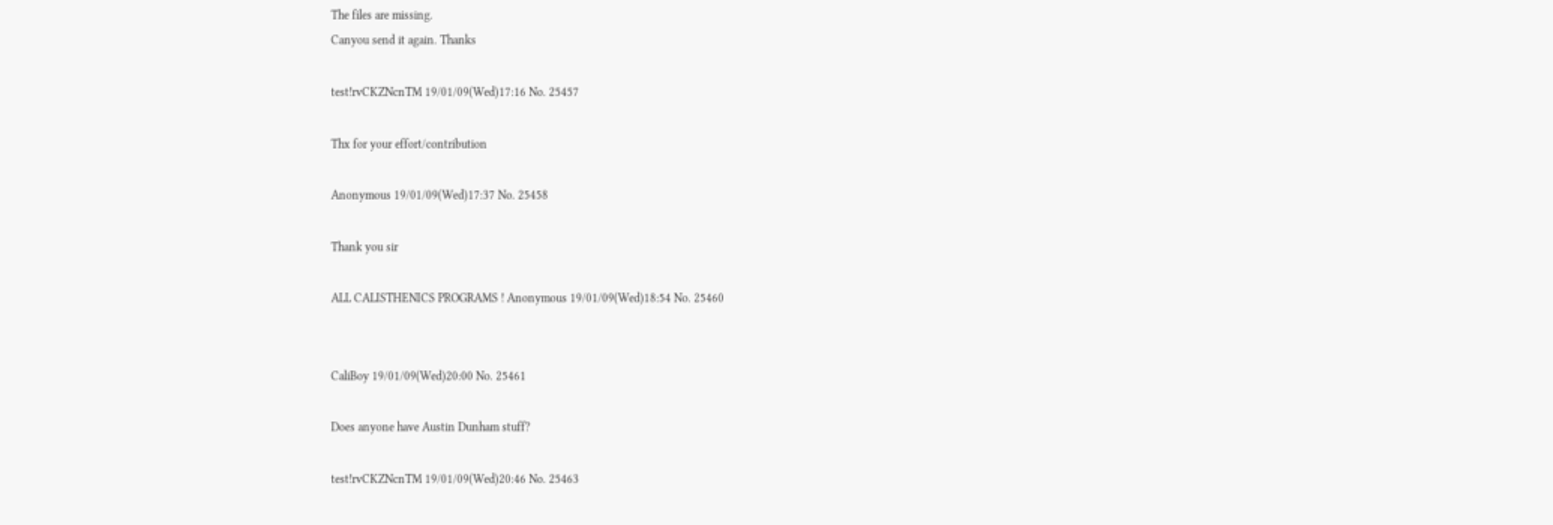The files are missing.
Canyou send it again. Thanks

test!rvCKZNcnTM 19/01/09(Wed)17:16 No. 25457

Thx for your effort/contribution

Anonymous 19/01/09(Wed)17:37 No. 25458

Thank you sir

ALL CALISTHENICS PROGRAMS ! Anonymous 19/01/09(Wed)18:54 No. 25460


CaliBoy 19/01/09(Wed)20:00 No. 25461

Does anyone have Austin Dunham stuff?

test!rvCKZNcnTM 19/01/09(Wed)20:46 No. 25463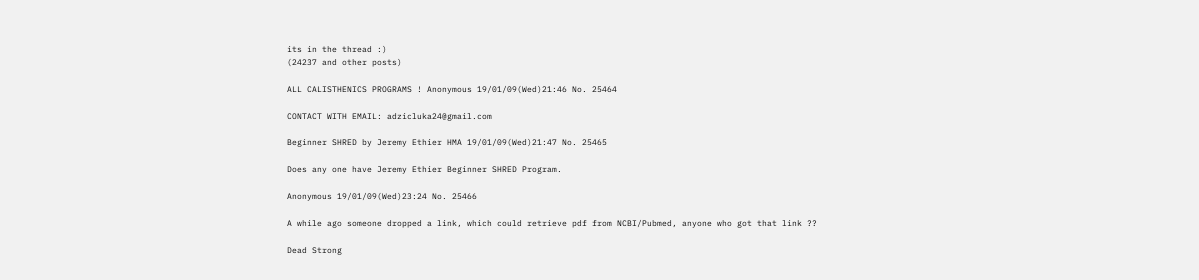its in the thread :)
(24237 and other posts)

ALL CALISTHENICS PROGRAMS ! Anonymous 19/01/09(Wed)21:46 No. 25464

CONTACT WITH EMAIL: adzicluka24@gmail.com

Beginner SHRED by Jeremy Ethier HMA 19/01/09(Wed)21:47 No. 25465

Does any one have Jeremy Ethier Beginner SHRED Program.

Anonymous 19/01/09(Wed)23:24 No. 25466

A while ago someone dropped a link, which could retrieve pdf from NCBI/Pubmed, anyone who got that link ??

Dead Strong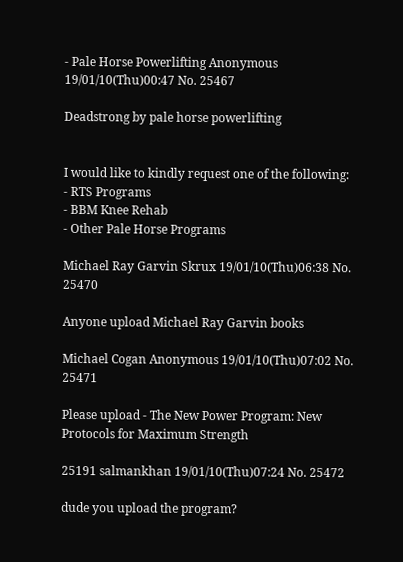- Pale Horse Powerlifting Anonymous 19/01/10(Thu)00:47 No. 25467

Deadstrong by pale horse powerlifting


I would like to kindly request one of the following:
- RTS Programs
- BBM Knee Rehab
- Other Pale Horse Programs

Michael Ray Garvin Skrux 19/01/10(Thu)06:38 No. 25470

Anyone upload Michael Ray Garvin books

Michael Cogan Anonymous 19/01/10(Thu)07:02 No. 25471

Please upload - The New Power Program: New Protocols for Maximum Strength

25191 salmankhan 19/01/10(Thu)07:24 No. 25472

dude you upload the program?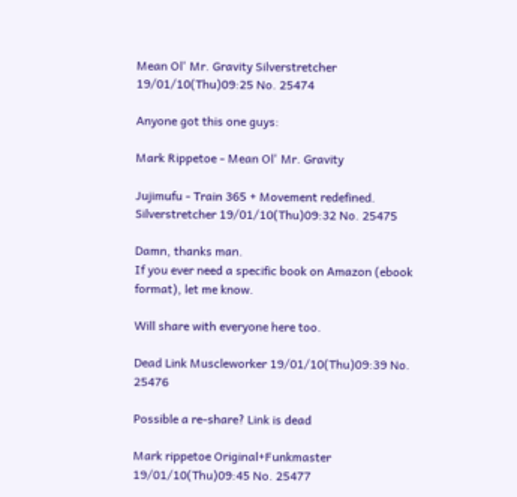Mean Ol' Mr. Gravity Silverstretcher 19/01/10(Thu)09:25 No. 25474

Anyone got this one guys:

Mark Rippetoe - Mean Ol' Mr. Gravity

Jujimufu - Train 365 + Movement redefined. Silverstretcher 19/01/10(Thu)09:32 No. 25475

Damn, thanks man.
If you ever need a specific book on Amazon (ebook format), let me know.

Will share with everyone here too.

Dead Link Muscleworker 19/01/10(Thu)09:39 No. 25476

Possible a re-share? Link is dead

Mark rippetoe Original+Funkmaster 19/01/10(Thu)09:45 No. 25477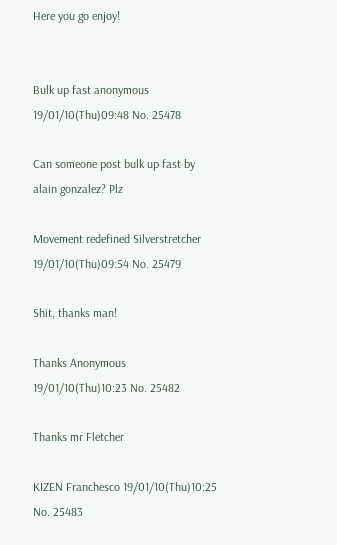Here you go enjoy!


Bulk up fast anonymous 19/01/10(Thu)09:48 No. 25478

Can someone post bulk up fast by alain gonzalez? Plz

Movement redefined Silverstretcher 19/01/10(Thu)09:54 No. 25479

Shit, thanks man!

Thanks Anonymous 19/01/10(Thu)10:23 No. 25482

Thanks mr Fletcher

KIZEN Franchesco 19/01/10(Thu)10:25 No. 25483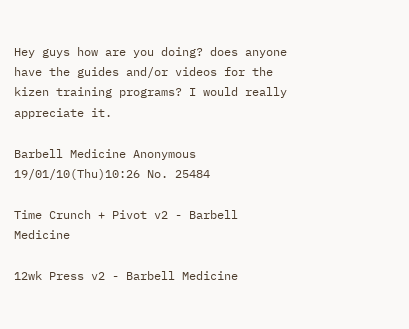Hey guys how are you doing? does anyone have the guides and/or videos for the kizen training programs? I would really appreciate it.

Barbell Medicine Anonymous 19/01/10(Thu)10:26 No. 25484

Time Crunch + Pivot v2 - Barbell Medicine

12wk Press v2 - Barbell Medicine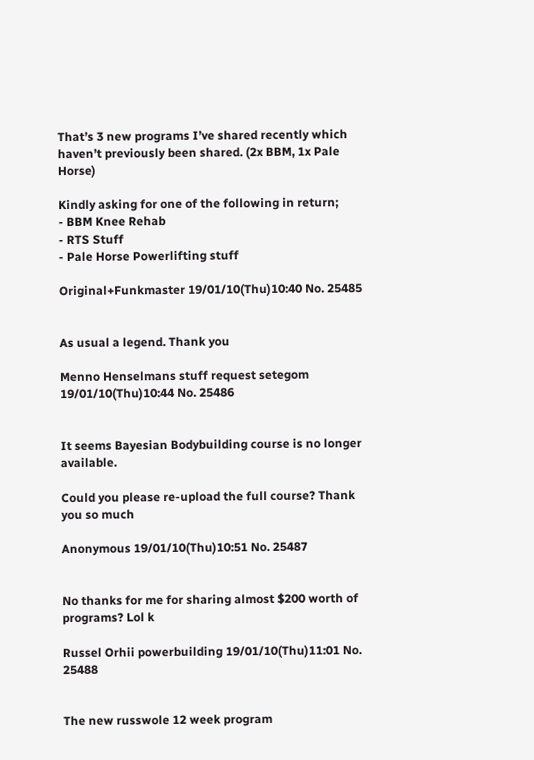That’s 3 new programs I’ve shared recently which haven’t previously been shared. (2x BBM, 1x Pale Horse)

Kindly asking for one of the following in return;
- BBM Knee Rehab
- RTS Stuff
- Pale Horse Powerlifting stuff

Original+Funkmaster 19/01/10(Thu)10:40 No. 25485


As usual a legend. Thank you

Menno Henselmans stuff request setegom 19/01/10(Thu)10:44 No. 25486


It seems Bayesian Bodybuilding course is no longer available.

Could you please re-upload the full course? Thank you so much

Anonymous 19/01/10(Thu)10:51 No. 25487


No thanks for me for sharing almost $200 worth of programs? Lol k

Russel Orhii powerbuilding 19/01/10(Thu)11:01 No. 25488


The new russwole 12 week program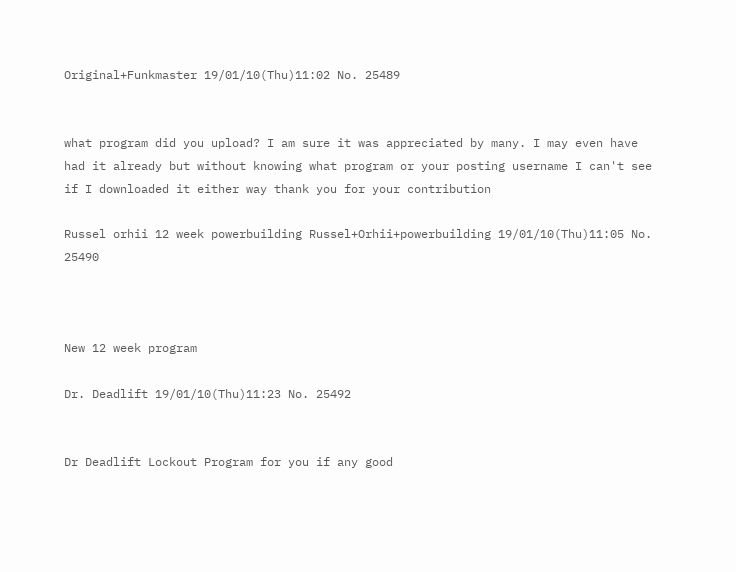Original+Funkmaster 19/01/10(Thu)11:02 No. 25489


what program did you upload? I am sure it was appreciated by many. I may even have had it already but without knowing what program or your posting username I can't see if I downloaded it either way thank you for your contribution

Russel orhii 12 week powerbuilding Russel+Orhii+powerbuilding 19/01/10(Thu)11:05 No. 25490



New 12 week program

Dr. Deadlift 19/01/10(Thu)11:23 No. 25492


Dr Deadlift Lockout Program for you if any good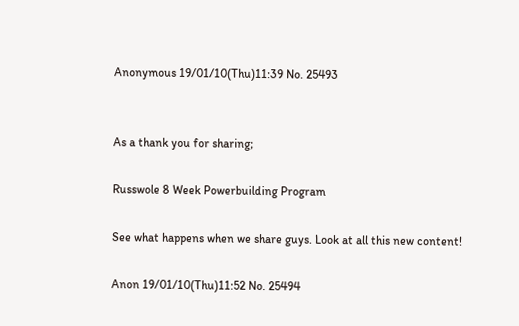Anonymous 19/01/10(Thu)11:39 No. 25493


As a thank you for sharing;

Russwole 8 Week Powerbuilding Program

See what happens when we share guys. Look at all this new content!

Anon 19/01/10(Thu)11:52 No. 25494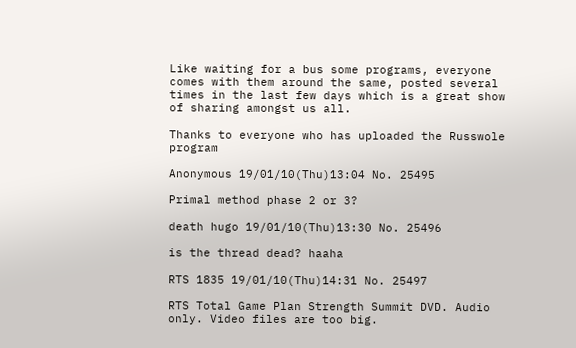Like waiting for a bus some programs, everyone comes with them around the same, posted several times in the last few days which is a great show of sharing amongst us all.

Thanks to everyone who has uploaded the Russwole program

Anonymous 19/01/10(Thu)13:04 No. 25495

Primal method phase 2 or 3?

death hugo 19/01/10(Thu)13:30 No. 25496

is the thread dead? haaha

RTS 1835 19/01/10(Thu)14:31 No. 25497

RTS Total Game Plan Strength Summit DVD. Audio only. Video files are too big.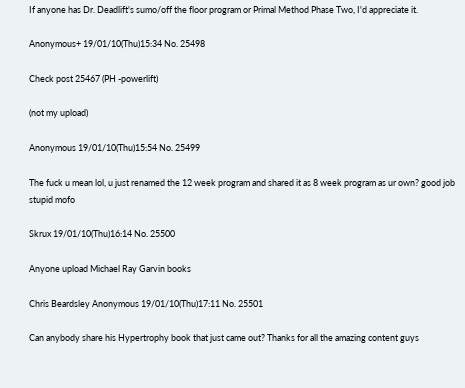If anyone has Dr. Deadlift's sumo/off the floor program or Primal Method Phase Two, I'd appreciate it.

Anonymous+ 19/01/10(Thu)15:34 No. 25498

Check post 25467 (PH -powerlift)

(not my upload)

Anonymous 19/01/10(Thu)15:54 No. 25499

The fuck u mean lol, u just renamed the 12 week program and shared it as 8 week program as ur own? good job stupid mofo

Skrux 19/01/10(Thu)16:14 No. 25500

Anyone upload Michael Ray Garvin books

Chris Beardsley Anonymous 19/01/10(Thu)17:11 No. 25501

Can anybody share his Hypertrophy book that just came out? Thanks for all the amazing content guys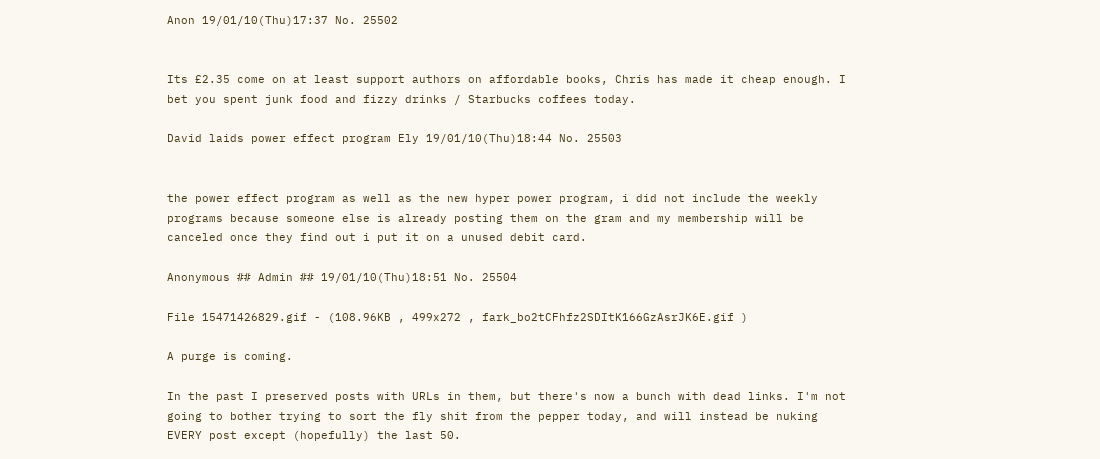Anon 19/01/10(Thu)17:37 No. 25502


Its £2.35 come on at least support authors on affordable books, Chris has made it cheap enough. I bet you spent junk food and fizzy drinks / Starbucks coffees today.

David laids power effect program Ely 19/01/10(Thu)18:44 No. 25503


the power effect program as well as the new hyper power program, i did not include the weekly programs because someone else is already posting them on the gram and my membership will be canceled once they find out i put it on a unused debit card.

Anonymous ## Admin ## 19/01/10(Thu)18:51 No. 25504

File 15471426829.gif - (108.96KB , 499x272 , fark_bo2tCFhfz2SDItK166GzAsrJK6E.gif )

A purge is coming.

In the past I preserved posts with URLs in them, but there's now a bunch with dead links. I'm not going to bother trying to sort the fly shit from the pepper today, and will instead be nuking EVERY post except (hopefully) the last 50.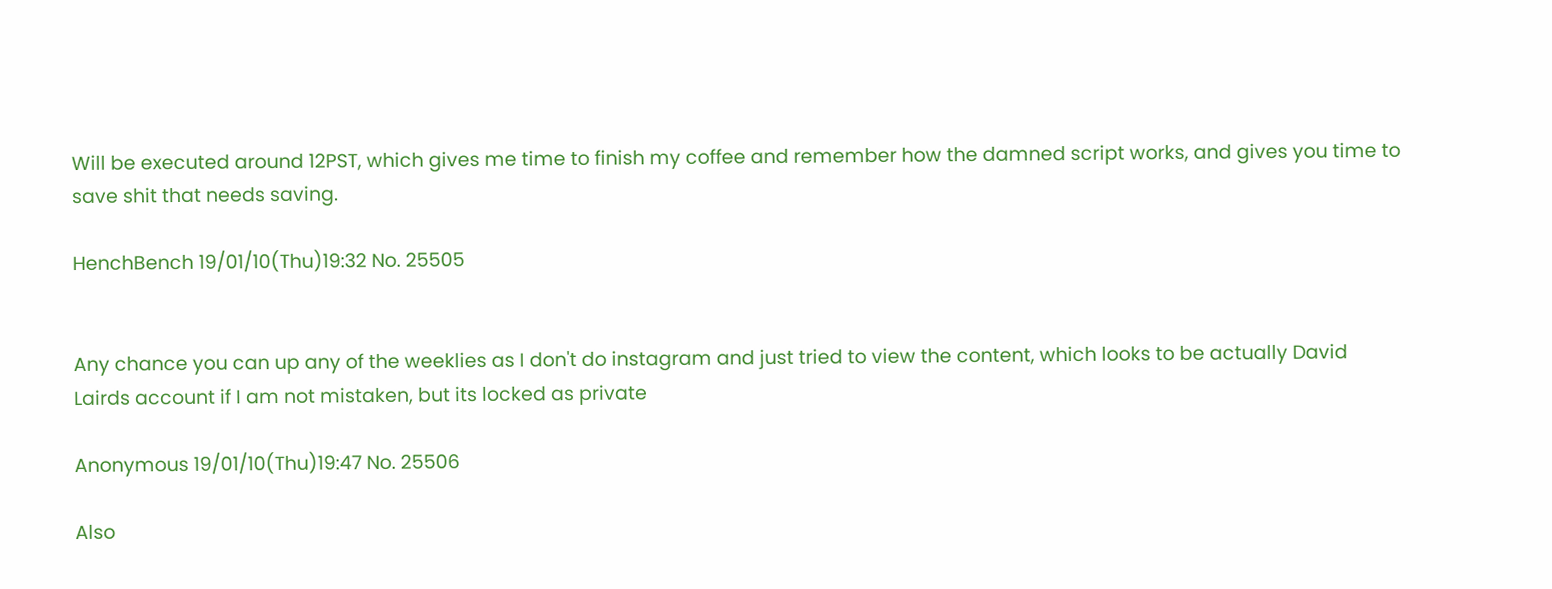Will be executed around 12PST, which gives me time to finish my coffee and remember how the damned script works, and gives you time to save shit that needs saving.

HenchBench 19/01/10(Thu)19:32 No. 25505


Any chance you can up any of the weeklies as I don't do instagram and just tried to view the content, which looks to be actually David Lairds account if I am not mistaken, but its locked as private

Anonymous 19/01/10(Thu)19:47 No. 25506

Also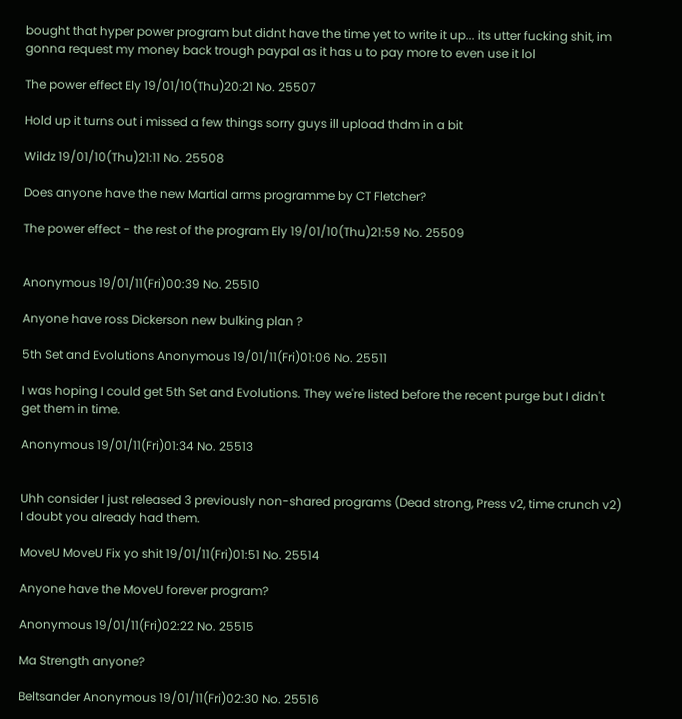bought that hyper power program but didnt have the time yet to write it up... its utter fucking shit, im gonna request my money back trough paypal as it has u to pay more to even use it lol

The power effect Ely 19/01/10(Thu)20:21 No. 25507

Hold up it turns out i missed a few things sorry guys ill upload thdm in a bit

Wildz 19/01/10(Thu)21:11 No. 25508

Does anyone have the new Martial arms programme by CT Fletcher?

The power effect - the rest of the program Ely 19/01/10(Thu)21:59 No. 25509


Anonymous 19/01/11(Fri)00:39 No. 25510

Anyone have ross Dickerson new bulking plan ?

5th Set and Evolutions Anonymous 19/01/11(Fri)01:06 No. 25511

I was hoping I could get 5th Set and Evolutions. They we're listed before the recent purge but I didn't get them in time.

Anonymous 19/01/11(Fri)01:34 No. 25513


Uhh consider I just released 3 previously non-shared programs (Dead strong, Press v2, time crunch v2) I doubt you already had them.

MoveU MoveU Fix yo shit 19/01/11(Fri)01:51 No. 25514

Anyone have the MoveU forever program?

Anonymous 19/01/11(Fri)02:22 No. 25515

Ma Strength anyone?

Beltsander Anonymous 19/01/11(Fri)02:30 No. 25516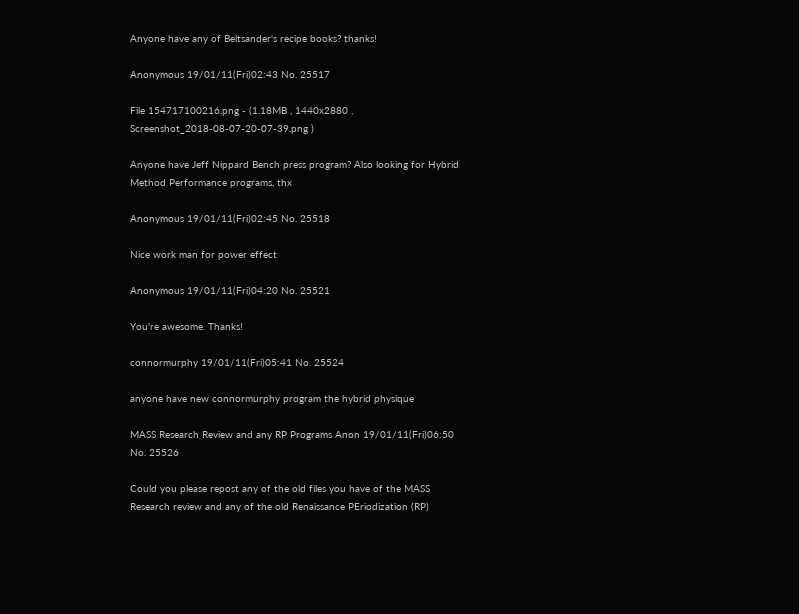Anyone have any of Beltsander's recipe books? thanks!

Anonymous 19/01/11(Fri)02:43 No. 25517

File 154717100216.png - (1.18MB , 1440x2880 , Screenshot_2018-08-07-20-07-39.png )

Anyone have Jeff Nippard Bench press program? Also looking for Hybrid Method Performance programs, thx

Anonymous 19/01/11(Fri)02:45 No. 25518

Nice work man for power effect

Anonymous 19/01/11(Fri)04:20 No. 25521

You're awesome. Thanks!

connormurphy 19/01/11(Fri)05:41 No. 25524

anyone have new connormurphy program the hybrid physique

MASS Research Review and any RP Programs Anon 19/01/11(Fri)06:50 No. 25526

Could you please repost any of the old files you have of the MASS Research review and any of the old Renaissance PEriodization (RP)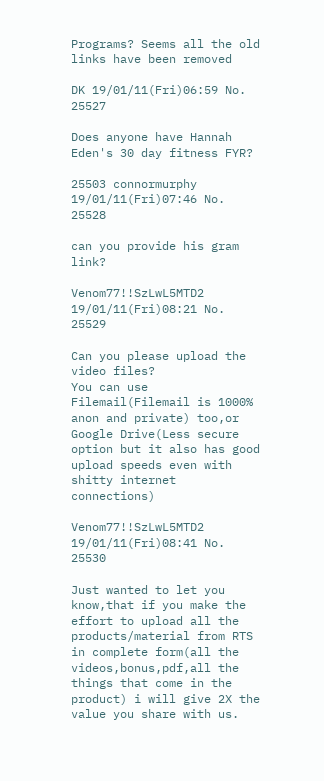Programs? Seems all the old links have been removed

DK 19/01/11(Fri)06:59 No. 25527

Does anyone have Hannah Eden's 30 day fitness FYR?

25503 connormurphy 19/01/11(Fri)07:46 No. 25528

can you provide his gram link?

Venom77!!SzLwL5MTD2 19/01/11(Fri)08:21 No. 25529

Can you please upload the video files?
You can use Filemail(Filemail is 1000% anon and private) too,or Google Drive(Less secure option but it also has good upload speeds even with shitty internet connections)

Venom77!!SzLwL5MTD2 19/01/11(Fri)08:41 No. 25530

Just wanted to let you know,that if you make the effort to upload all the products/material from RTS in complete form(all the videos,bonus,pdf,all the things that come in the product) i will give 2X the value you share with us.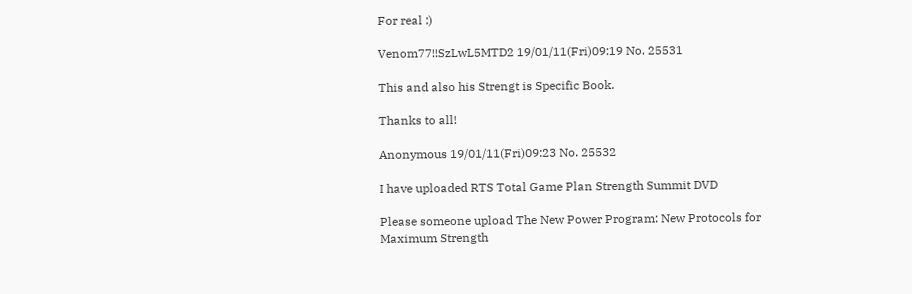For real :)

Venom77!!SzLwL5MTD2 19/01/11(Fri)09:19 No. 25531

This and also his Strengt is Specific Book.

Thanks to all!

Anonymous 19/01/11(Fri)09:23 No. 25532

I have uploaded RTS Total Game Plan Strength Summit DVD

Please someone upload The New Power Program: New Protocols for Maximum Strength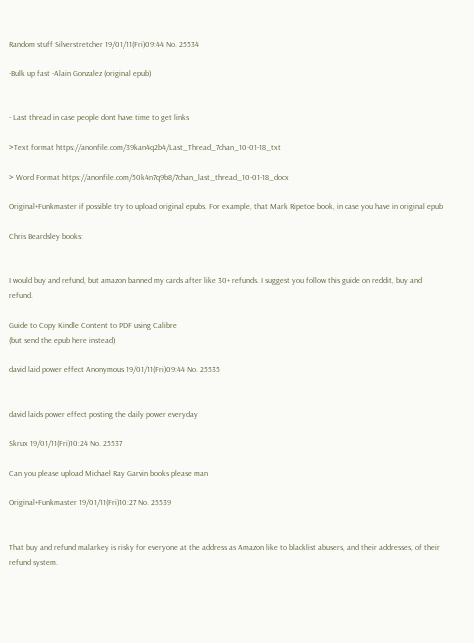Random stuff Silverstretcher 19/01/11(Fri)09:44 No. 25534

-Bulk up fast -Alain Gonzalez (original epub)


- Last thread in case people dont have time to get links

>Text format https://anonfile.com/39kan4q2b4/Last_Thread_7chan_10-01-18_txt

> Word Format https://anonfile.com/50k4n7q9b8/7chan_last_thread_10-01-18_docx

Original+Funkmaster if possible try to upload original epubs. For example, that Mark Ripetoe book, in case you have in original epub

Chris Beardsley books:


I would buy and refund, but amazon banned my cards after like 30+ refunds. I suggest you follow this guide on reddit, buy and refund.

Guide to Copy Kindle Content to PDF using Calibre
(but send the epub here instead)

david laid power effect Anonymous 19/01/11(Fri)09:44 No. 25535


david laids power effect posting the daily power everyday

Skrux 19/01/11(Fri)10:24 No. 25537

Can you please upload Michael Ray Garvin books please man

Original+Funkmaster 19/01/11(Fri)10:27 No. 25539


That buy and refund malarkey is risky for everyone at the address as Amazon like to blacklist abusers, and their addresses, of their refund system.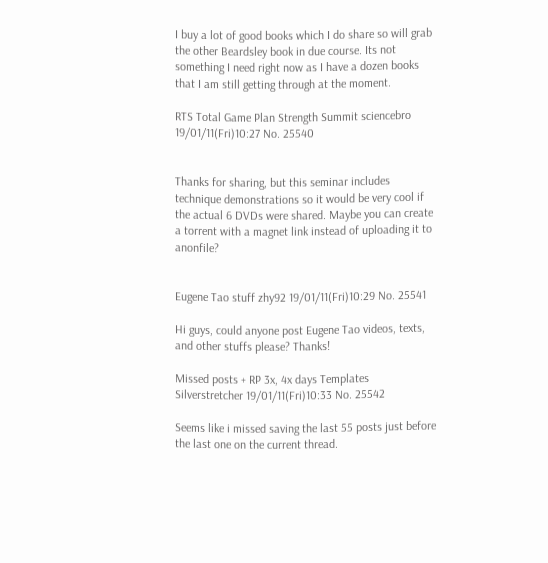I buy a lot of good books which I do share so will grab the other Beardsley book in due course. Its not something I need right now as I have a dozen books that I am still getting through at the moment.

RTS Total Game Plan Strength Summit sciencebro 19/01/11(Fri)10:27 No. 25540


Thanks for sharing, but this seminar includes technique demonstrations so it would be very cool if the actual 6 DVDs were shared. Maybe you can create a torrent with a magnet link instead of uploading it to anonfile?


Eugene Tao stuff zhy92 19/01/11(Fri)10:29 No. 25541

Hi guys, could anyone post Eugene Tao videos, texts, and other stuffs please? Thanks!

Missed posts + RP 3x, 4x days Templates Silverstretcher 19/01/11(Fri)10:33 No. 25542

Seems like i missed saving the last 55 posts just before the last one on the current thread.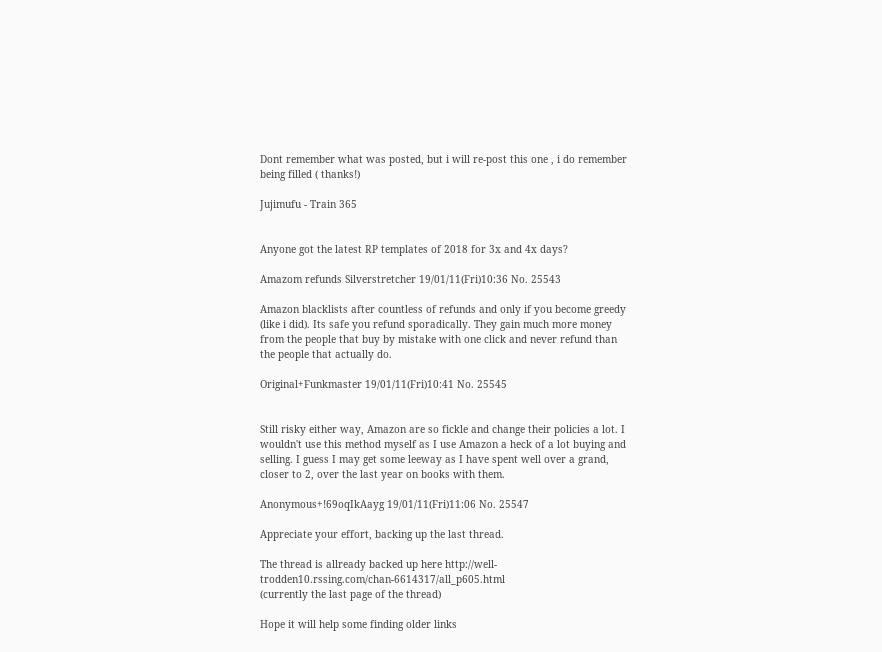Dont remember what was posted, but i will re-post this one , i do remember being filled ( thanks!)

Jujimufu - Train 365


Anyone got the latest RP templates of 2018 for 3x and 4x days?

Amazom refunds Silverstretcher 19/01/11(Fri)10:36 No. 25543

Amazon blacklists after countless of refunds and only if you become greedy (like i did). Its safe you refund sporadically. They gain much more money from the people that buy by mistake with one click and never refund than the people that actually do.

Original+Funkmaster 19/01/11(Fri)10:41 No. 25545


Still risky either way, Amazon are so fickle and change their policies a lot. I wouldn't use this method myself as I use Amazon a heck of a lot buying and selling. I guess I may get some leeway as I have spent well over a grand, closer to 2, over the last year on books with them.

Anonymous+!69oqIkAayg 19/01/11(Fri)11:06 No. 25547

Appreciate your effort, backing up the last thread.

The thread is allready backed up here http://well-trodden10.rssing.com/chan-6614317/all_p605.html
(currently the last page of the thread)

Hope it will help some finding older links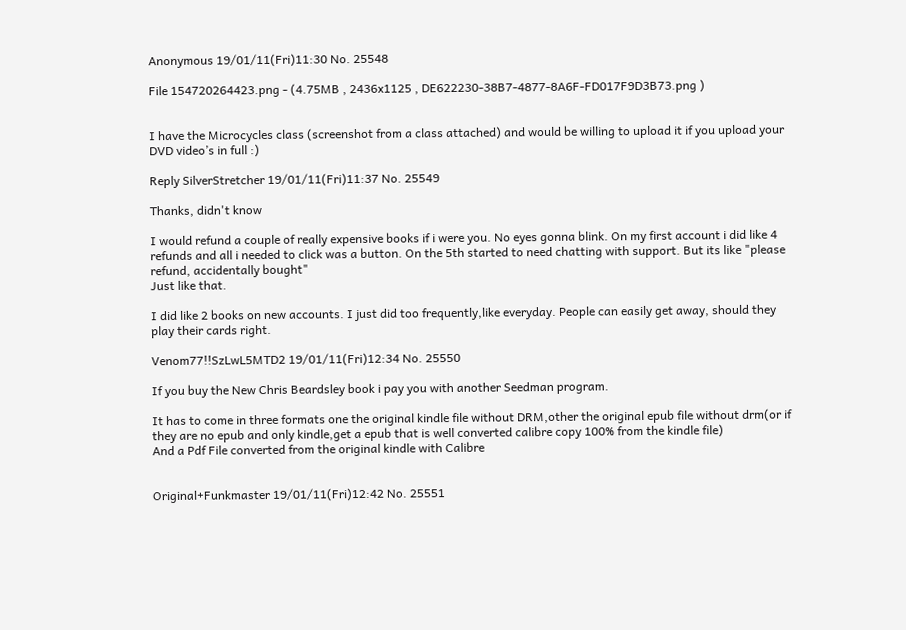Anonymous 19/01/11(Fri)11:30 No. 25548

File 154720264423.png - (4.75MB , 2436x1125 , DE622230-38B7-4877-8A6F-FD017F9D3B73.png )


I have the Microcycles class (screenshot from a class attached) and would be willing to upload it if you upload your DVD video’s in full :)

Reply SilverStretcher 19/01/11(Fri)11:37 No. 25549

Thanks, didn't know

I would refund a couple of really expensive books if i were you. No eyes gonna blink. On my first account i did like 4 refunds and all i needed to click was a button. On the 5th started to need chatting with support. But its like "please refund, accidentally bought"
Just like that.

I did like 2 books on new accounts. I just did too frequently,like everyday. People can easily get away, should they play their cards right.

Venom77!!SzLwL5MTD2 19/01/11(Fri)12:34 No. 25550

If you buy the New Chris Beardsley book i pay you with another Seedman program.

It has to come in three formats one the original kindle file without DRM,other the original epub file without drm(or if they are no epub and only kindle,get a epub that is well converted calibre copy 100% from the kindle file)
And a Pdf File converted from the original kindle with Calibre


Original+Funkmaster 19/01/11(Fri)12:42 No. 25551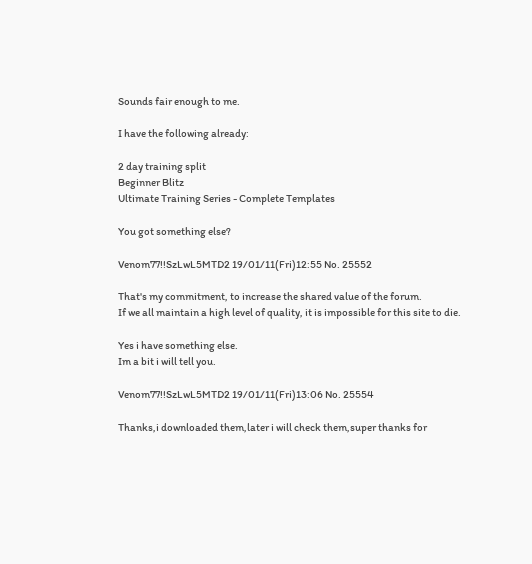Sounds fair enough to me.

I have the following already:

2 day training split
Beginner Blitz
Ultimate Training Series - Complete Templates

You got something else?

Venom77!!SzLwL5MTD2 19/01/11(Fri)12:55 No. 25552

That's my commitment, to increase the shared value of the forum.
If we all maintain a high level of quality, it is impossible for this site to die.

Yes i have something else.
Im a bit i will tell you.

Venom77!!SzLwL5MTD2 19/01/11(Fri)13:06 No. 25554

Thanks,i downloaded them,later i will check them,super thanks for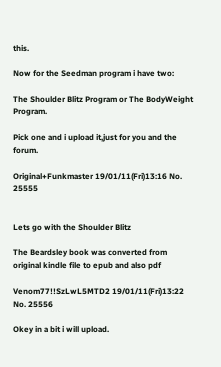this.

Now for the Seedman program i have two:

The Shoulder Blitz Program or The BodyWeight Program.

Pick one and i upload it,just for you and the forum.

Original+Funkmaster 19/01/11(Fri)13:16 No. 25555


Lets go with the Shoulder Blitz

The Beardsley book was converted from original kindle file to epub and also pdf

Venom77!!SzLwL5MTD2 19/01/11(Fri)13:22 No. 25556

Okey in a bit i will upload.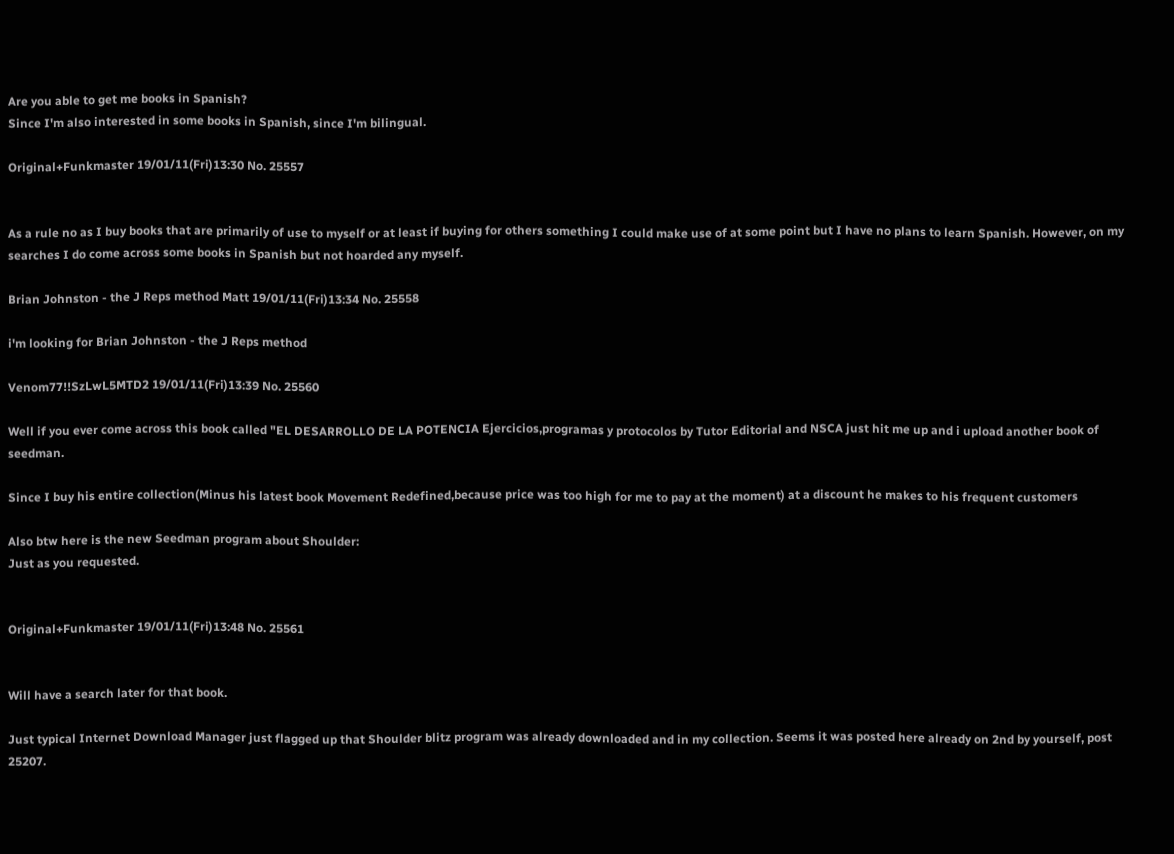Are you able to get me books in Spanish?
Since I'm also interested in some books in Spanish, since I'm bilingual.

Original+Funkmaster 19/01/11(Fri)13:30 No. 25557


As a rule no as I buy books that are primarily of use to myself or at least if buying for others something I could make use of at some point but I have no plans to learn Spanish. However, on my searches I do come across some books in Spanish but not hoarded any myself.

Brian Johnston - the J Reps method Matt 19/01/11(Fri)13:34 No. 25558

i'm looking for Brian Johnston - the J Reps method

Venom77!!SzLwL5MTD2 19/01/11(Fri)13:39 No. 25560

Well if you ever come across this book called "EL DESARROLLO DE LA POTENCIA Ejercicios,programas y protocolos by Tutor Editorial and NSCA just hit me up and i upload another book of seedman.

Since I buy his entire collection(Minus his latest book Movement Redefined,because price was too high for me to pay at the moment) at a discount he makes to his frequent customers

Also btw here is the new Seedman program about Shoulder:
Just as you requested.


Original+Funkmaster 19/01/11(Fri)13:48 No. 25561


Will have a search later for that book.

Just typical Internet Download Manager just flagged up that Shoulder blitz program was already downloaded and in my collection. Seems it was posted here already on 2nd by yourself, post 25207.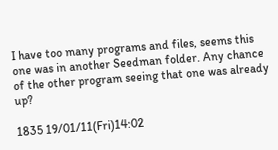I have too many programs and files, seems this one was in another Seedman folder. Any chance of the other program seeing that one was already up?

1835 19/01/11(Fri)14:02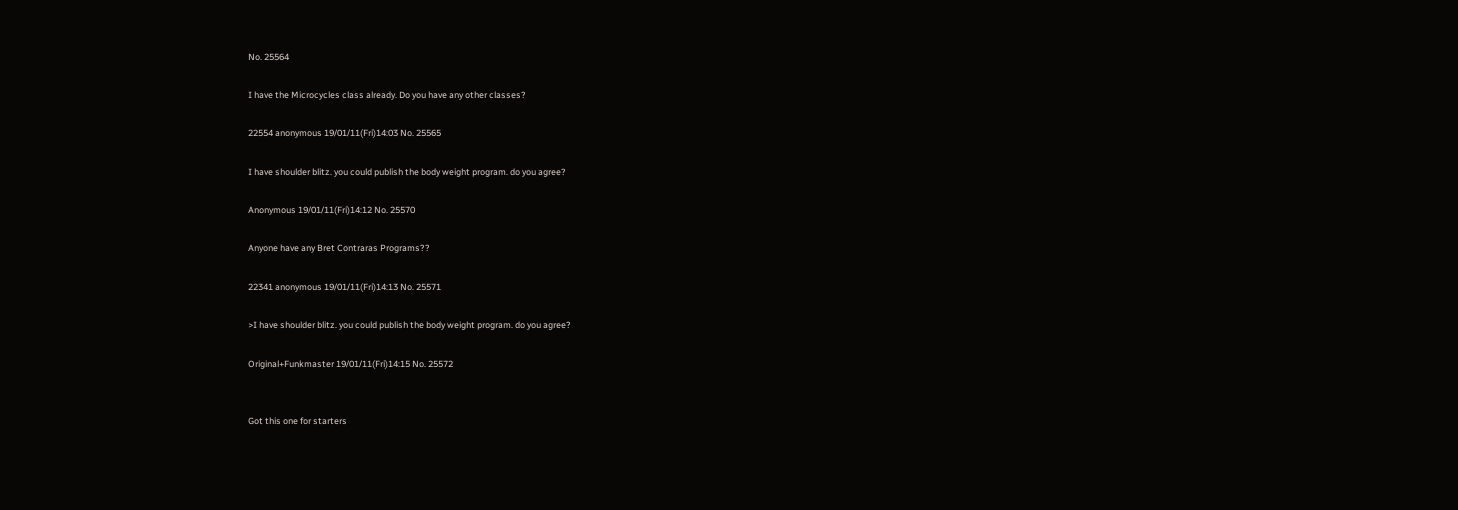No. 25564

I have the Microcycles class already. Do you have any other classes?

22554 anonymous 19/01/11(Fri)14:03 No. 25565

I have shoulder blitz. you could publish the body weight program. do you agree?

Anonymous 19/01/11(Fri)14:12 No. 25570

Anyone have any Bret Contraras Programs??

22341 anonymous 19/01/11(Fri)14:13 No. 25571

>I have shoulder blitz. you could publish the body weight program. do you agree?

Original+Funkmaster 19/01/11(Fri)14:15 No. 25572


Got this one for starters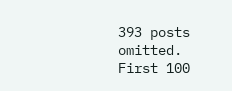393 posts omitted. First 100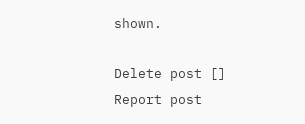shown.

Delete post []
Report post